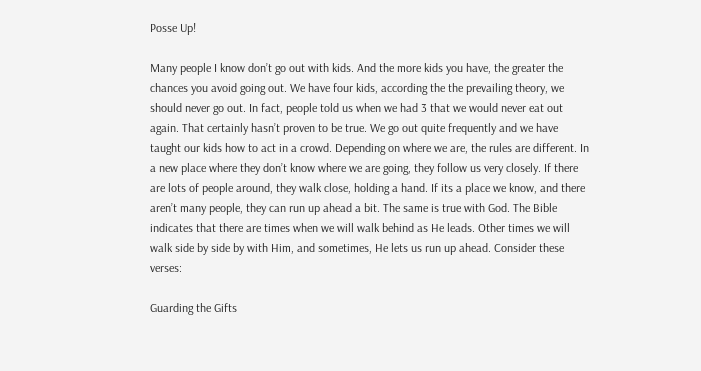Posse Up!

Many people I know don’t go out with kids. And the more kids you have, the greater the chances you avoid going out. We have four kids, according the the prevailing theory, we should never go out. In fact, people told us when we had 3 that we would never eat out again. That certainly hasn’t proven to be true. We go out quite frequently and we have taught our kids how to act in a crowd. Depending on where we are, the rules are different. In a new place where they don’t know where we are going, they follow us very closely. If there are lots of people around, they walk close, holding a hand. If its a place we know, and there aren’t many people, they can run up ahead a bit. The same is true with God. The Bible indicates that there are times when we will walk behind as He leads. Other times we will walk side by side by with Him, and sometimes, He lets us run up ahead. Consider these verses:

Guarding the Gifts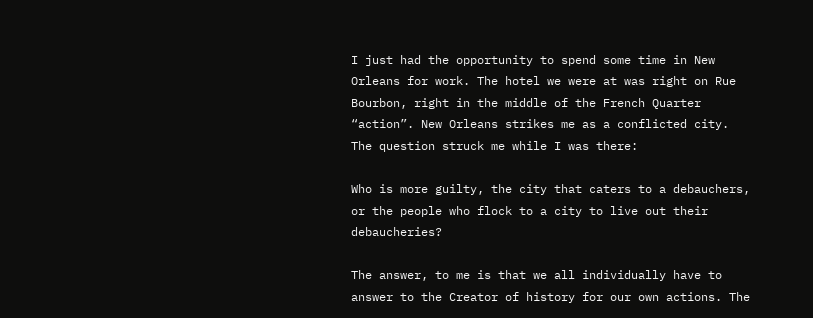I just had the opportunity to spend some time in New Orleans for work. The hotel we were at was right on Rue Bourbon, right in the middle of the French Quarter “action”. New Orleans strikes me as a conflicted city. The question struck me while I was there:

Who is more guilty, the city that caters to a debauchers, or the people who flock to a city to live out their debaucheries?

The answer, to me is that we all individually have to answer to the Creator of history for our own actions. The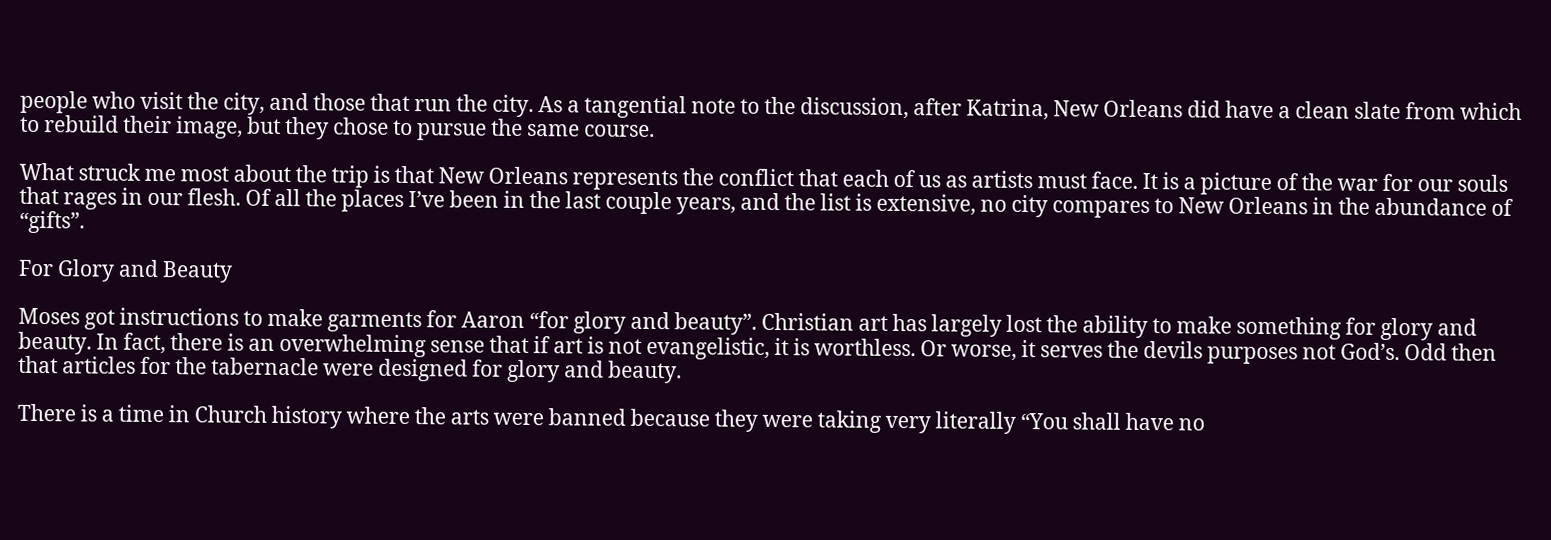people who visit the city, and those that run the city. As a tangential note to the discussion, after Katrina, New Orleans did have a clean slate from which to rebuild their image, but they chose to pursue the same course.

What struck me most about the trip is that New Orleans represents the conflict that each of us as artists must face. It is a picture of the war for our souls that rages in our flesh. Of all the places I’ve been in the last couple years, and the list is extensive, no city compares to New Orleans in the abundance of “gifts”.

For Glory and Beauty

Moses got instructions to make garments for Aaron “for glory and beauty”. Christian art has largely lost the ability to make something for glory and beauty. In fact, there is an overwhelming sense that if art is not evangelistic, it is worthless. Or worse, it serves the devils purposes not God’s. Odd then that articles for the tabernacle were designed for glory and beauty.

There is a time in Church history where the arts were banned because they were taking very literally “You shall have no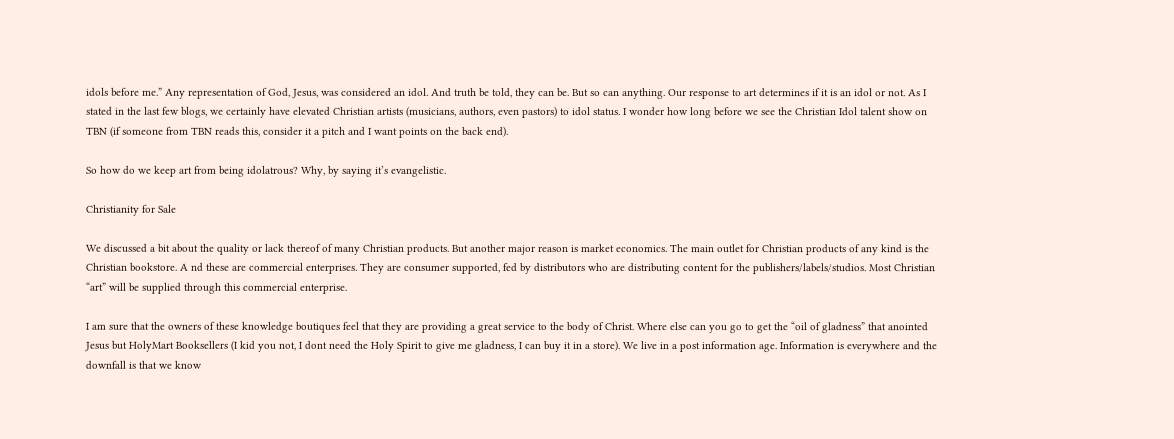idols before me.” Any representation of God, Jesus, was considered an idol. And truth be told, they can be. But so can anything. Our response to art determines if it is an idol or not. As I stated in the last few blogs, we certainly have elevated Christian artists (musicians, authors, even pastors) to idol status. I wonder how long before we see the Christian Idol talent show on TBN (if someone from TBN reads this, consider it a pitch and I want points on the back end).

So how do we keep art from being idolatrous? Why, by saying it’s evangelistic.

Christianity for Sale

We discussed a bit about the quality or lack thereof of many Christian products. But another major reason is market economics. The main outlet for Christian products of any kind is the Christian bookstore. A nd these are commercial enterprises. They are consumer supported, fed by distributors who are distributing content for the publishers/labels/studios. Most Christian “art” will be supplied through this commercial enterprise.

I am sure that the owners of these knowledge boutiques feel that they are providing a great service to the body of Christ. Where else can you go to get the “oil of gladness” that anointed Jesus but HolyMart Booksellers (I kid you not, I dont need the Holy Spirit to give me gladness, I can buy it in a store). We live in a post information age. Information is everywhere and the downfall is that we know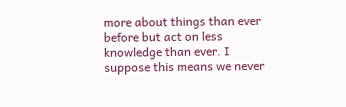more about things than ever before but act on less knowledge than ever. I suppose this means we never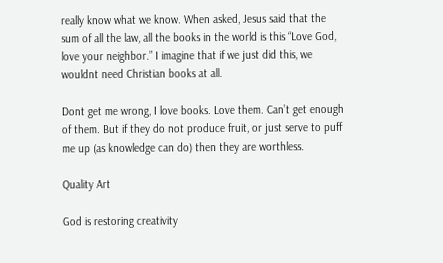really know what we know. When asked, Jesus said that the sum of all the law, all the books in the world is this “Love God, love your neighbor.” I imagine that if we just did this, we wouldnt need Christian books at all.

Dont get me wrong, I love books. Love them. Can’t get enough of them. But if they do not produce fruit, or just serve to puff me up (as knowledge can do) then they are worthless.

Quality Art

God is restoring creativity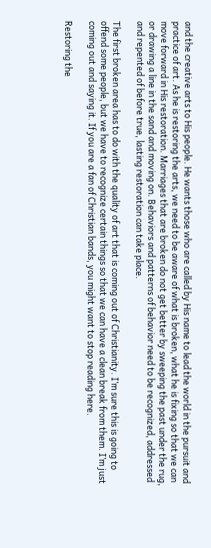and the creative arts to His people. He wants those who are called by His name to lead the world in the pursuit and practice of art. As he is restoring the arts, we need to be aware of what is broken, what he is fixing so that we can move forward in His restoration. Marriages that are broken do not get better by sweeping the past under the rug, or drawing a line in the sand and moving on. Behaviors and patterns of behavior need to be recognized, addressed and repented of before true, lasting restoration can take place.

The first broken area has to do with the quality of art that is coming out of Christianity. I’m sure this is going to offend some people, but we have to recognize certain things so that we can have a clean break from them. I’m just coming out and saying it. If you are a fan of Christian bands, you might want to stop reading here.

Restoring the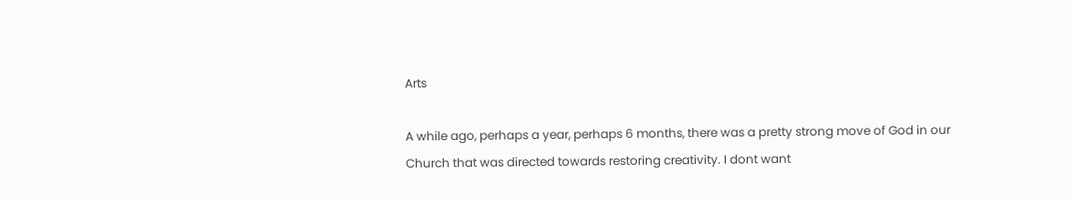Arts

A while ago, perhaps a year, perhaps 6 months, there was a pretty strong move of God in our Church that was directed towards restoring creativity. I dont want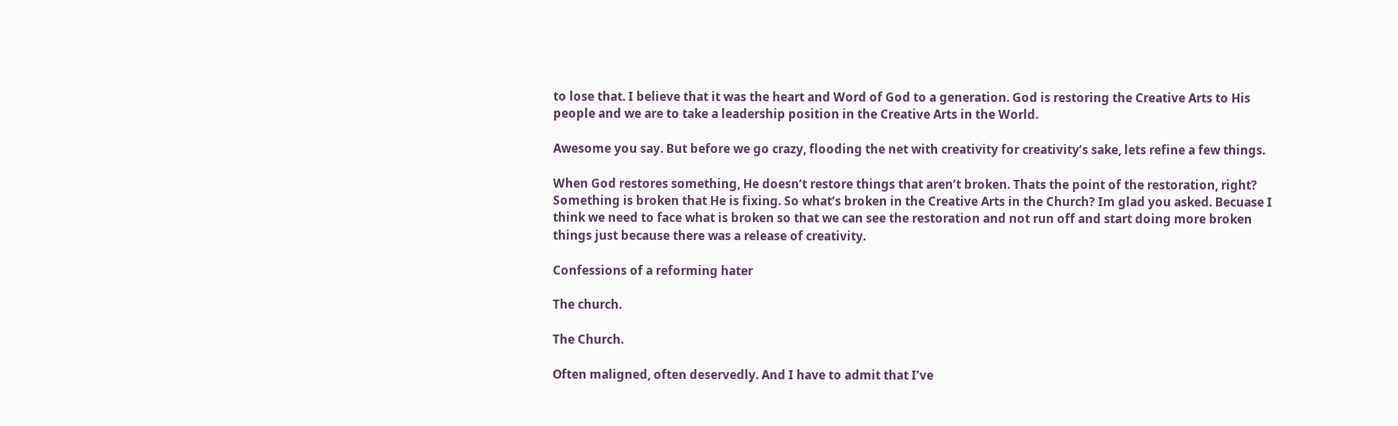to lose that. I believe that it was the heart and Word of God to a generation. God is restoring the Creative Arts to His people and we are to take a leadership position in the Creative Arts in the World.

Awesome you say. But before we go crazy, flooding the net with creativity for creativity’s sake, lets refine a few things.

When God restores something, He doesn’t restore things that aren’t broken. Thats the point of the restoration, right? Something is broken that He is fixing. So what’s broken in the Creative Arts in the Church? Im glad you asked. Becuase I think we need to face what is broken so that we can see the restoration and not run off and start doing more broken things just because there was a release of creativity.

Confessions of a reforming hater

The church.

The Church.

Often maligned, often deservedly. And I have to admit that I’ve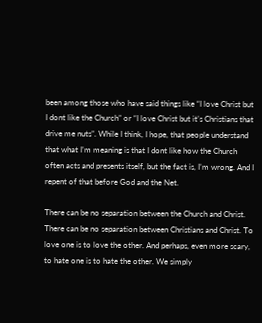been among those who have said things like “I love Christ but I dont like the Church” or “I love Christ but it’s Christians that drive me nuts”. While I think, I hope, that people understand that what I’m meaning is that I dont like how the Church often acts and presents itself, but the fact is, I’m wrong. And I repent of that before God and the Net.

There can be no separation between the Church and Christ. There can be no separation between Christians and Christ. To love one is to love the other. And perhaps, even more scary, to hate one is to hate the other. We simply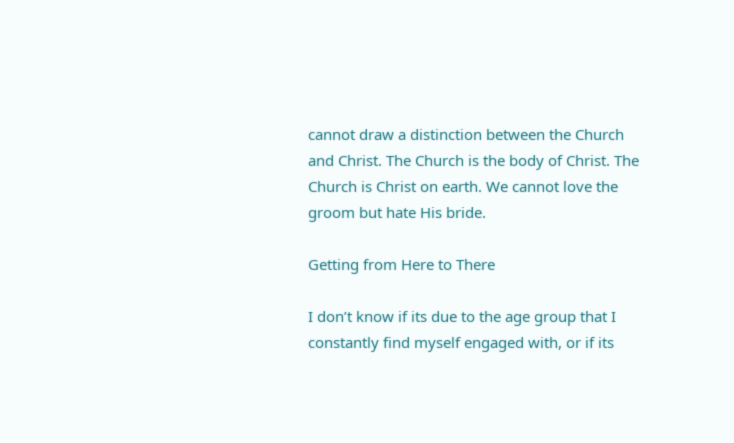cannot draw a distinction between the Church and Christ. The Church is the body of Christ. The Church is Christ on earth. We cannot love the groom but hate His bride.

Getting from Here to There

I don’t know if its due to the age group that I constantly find myself engaged with, or if its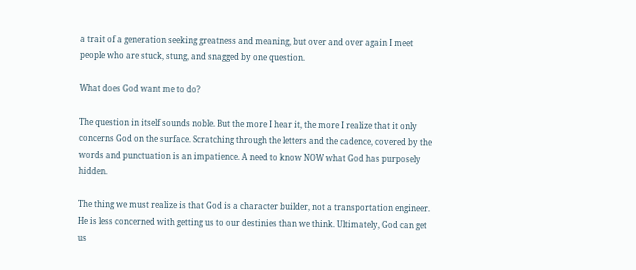a trait of a generation seeking greatness and meaning, but over and over again I meet people who are stuck, stung, and snagged by one question.

What does God want me to do?

The question in itself sounds noble. But the more I hear it, the more I realize that it only concerns God on the surface. Scratching through the letters and the cadence, covered by the words and punctuation is an impatience. A need to know NOW what God has purposely hidden.

The thing we must realize is that God is a character builder, not a transportation engineer. He is less concerned with getting us to our destinies than we think. Ultimately, God can get us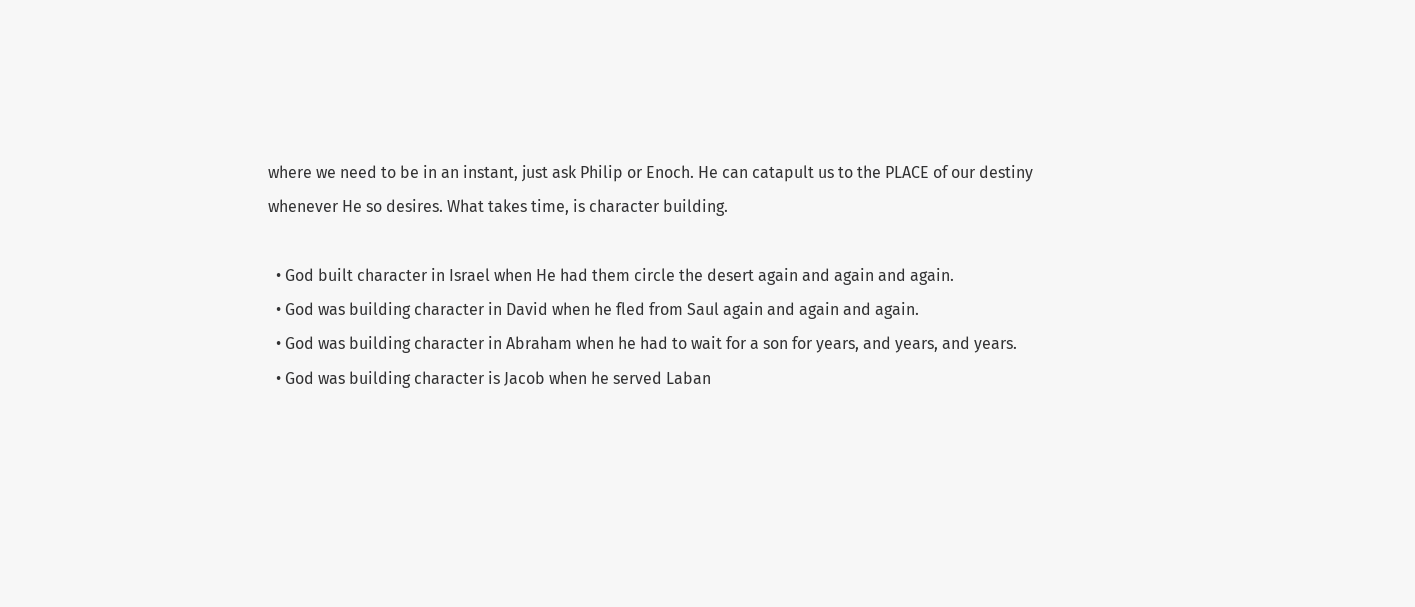where we need to be in an instant, just ask Philip or Enoch. He can catapult us to the PLACE of our destiny whenever He so desires. What takes time, is character building.

  • God built character in Israel when He had them circle the desert again and again and again.
  • God was building character in David when he fled from Saul again and again and again.
  • God was building character in Abraham when he had to wait for a son for years, and years, and years.
  • God was building character is Jacob when he served Laban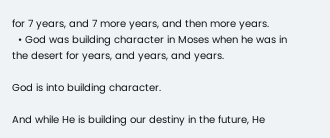for 7 years, and 7 more years, and then more years.
  • God was building character in Moses when he was in the desert for years, and years, and years.

God is into building character.

And while He is building our destiny in the future, He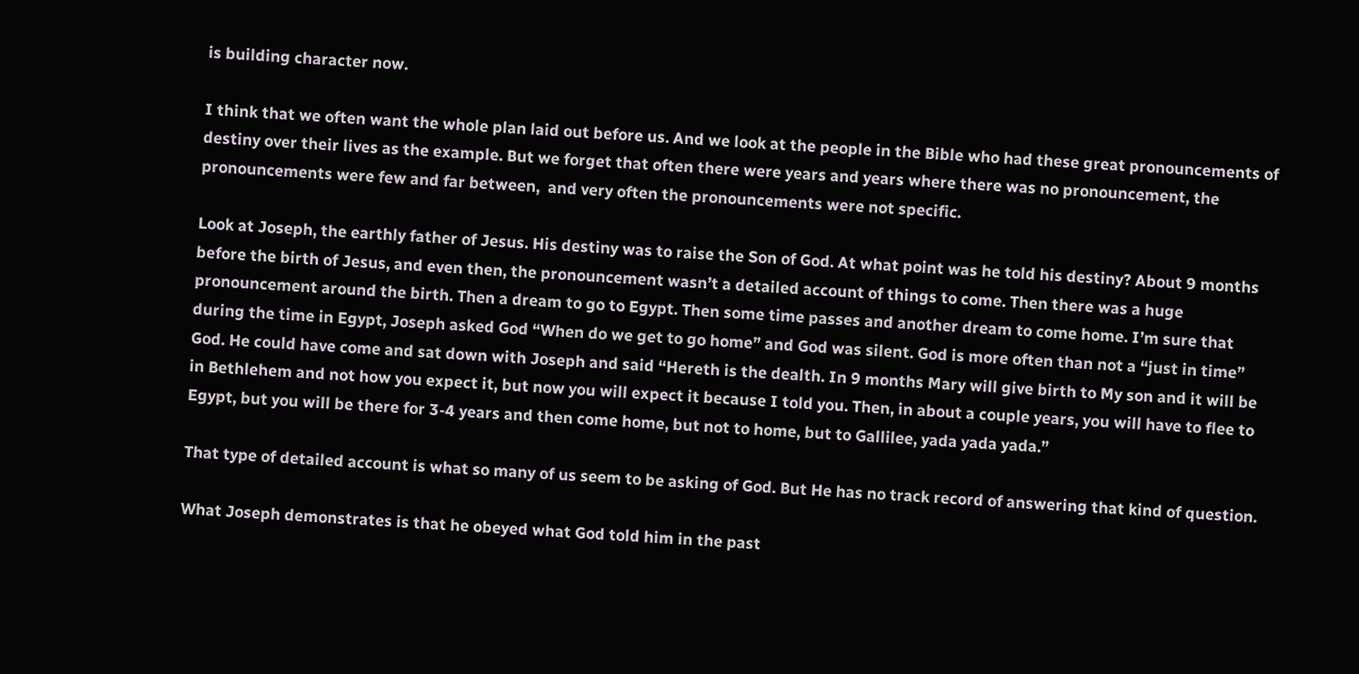is building character now.

I think that we often want the whole plan laid out before us. And we look at the people in the Bible who had these great pronouncements of destiny over their lives as the example. But we forget that often there were years and years where there was no pronouncement, the pronouncements were few and far between,  and very often the pronouncements were not specific.

Look at Joseph, the earthly father of Jesus. His destiny was to raise the Son of God. At what point was he told his destiny? About 9 months before the birth of Jesus, and even then, the pronouncement wasn’t a detailed account of things to come. Then there was a huge pronouncement around the birth. Then a dream to go to Egypt. Then some time passes and another dream to come home. I’m sure that during the time in Egypt, Joseph asked God “When do we get to go home” and God was silent. God is more often than not a “just in time” God. He could have come and sat down with Joseph and said “Hereth is the dealth. In 9 months Mary will give birth to My son and it will be in Bethlehem and not how you expect it, but now you will expect it because I told you. Then, in about a couple years, you will have to flee to Egypt, but you will be there for 3-4 years and then come home, but not to home, but to Gallilee, yada yada yada.”

That type of detailed account is what so many of us seem to be asking of God. But He has no track record of answering that kind of question.

What Joseph demonstrates is that he obeyed what God told him in the past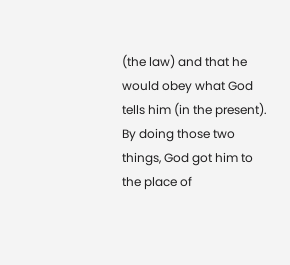(the law) and that he would obey what God tells him (in the present). By doing those two things, God got him to the place of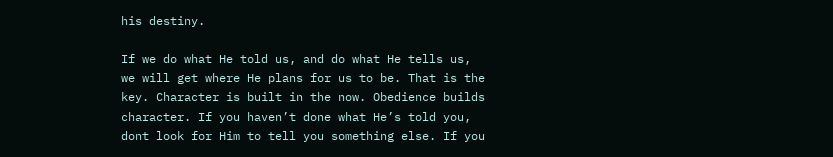his destiny.

If we do what He told us, and do what He tells us, we will get where He plans for us to be. That is the key. Character is built in the now. Obedience builds character. If you haven’t done what He’s told you, dont look for Him to tell you something else. If you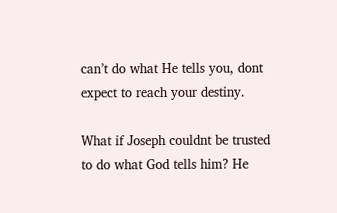can’t do what He tells you, dont expect to reach your destiny.

What if Joseph couldnt be trusted to do what God tells him? He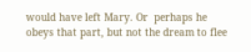would have left Mary. Or  perhaps he obeys that part, but not the dream to flee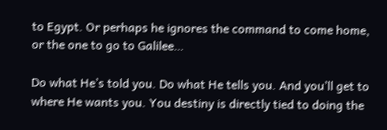to Egypt. Or perhaps he ignores the command to come home, or the one to go to Galilee…

Do what He’s told you. Do what He tells you. And you’ll get to where He wants you. You destiny is directly tied to doing the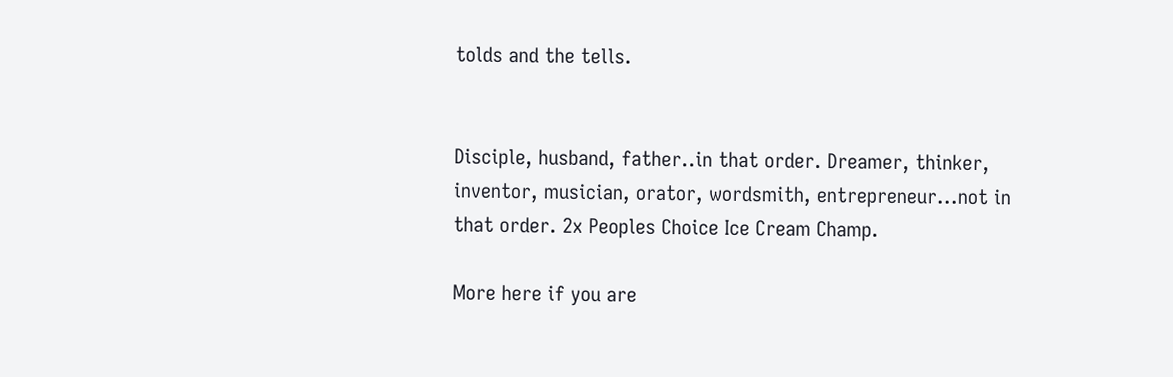tolds and the tells.


Disciple, husband, father..in that order. Dreamer, thinker, inventor, musician, orator, wordsmith, entrepreneur...not in that order. 2x Peoples Choice Ice Cream Champ.

More here if you are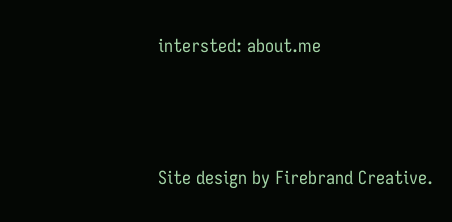intersted: about.me




Site design by Firebrand Creative.